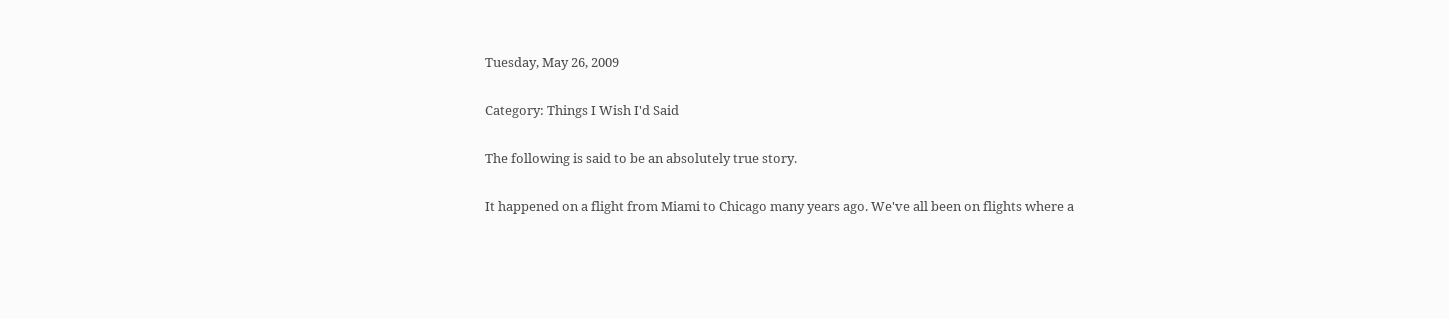Tuesday, May 26, 2009

Category: Things I Wish I'd Said

The following is said to be an absolutely true story.

It happened on a flight from Miami to Chicago many years ago. We've all been on flights where a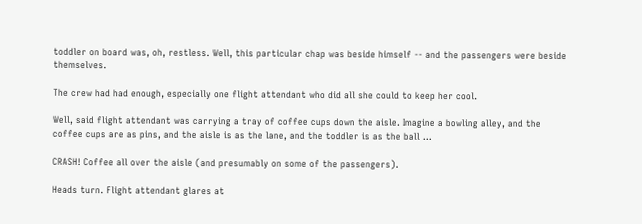toddler on board was, oh, restless. Well, this particular chap was beside himself -- and the passengers were beside themselves.

The crew had had enough, especially one flight attendant who did all she could to keep her cool.

Well, said flight attendant was carrying a tray of coffee cups down the aisle. Imagine a bowling alley, and the coffee cups are as pins, and the aisle is as the lane, and the toddler is as the ball ...

CRASH! Coffee all over the aisle (and presumably on some of the passengers).

Heads turn. Flight attendant glares at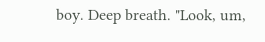boy. Deep breath. "Look, um,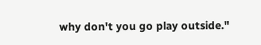why don't you go play outside."